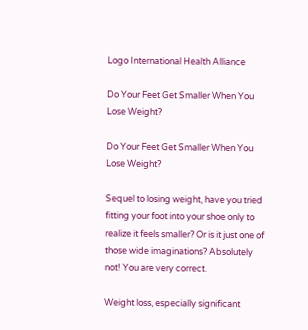Logo International Health Alliance

Do Your Feet Get Smaller When You Lose Weight?

Do Your Feet Get Smaller When You Lose Weight?

Sequel to losing weight, have you tried fitting your foot into your shoe only to realize it feels smaller? Or is it just one of those wide imaginations? Absolutely not! You are very correct.

Weight loss, especially significant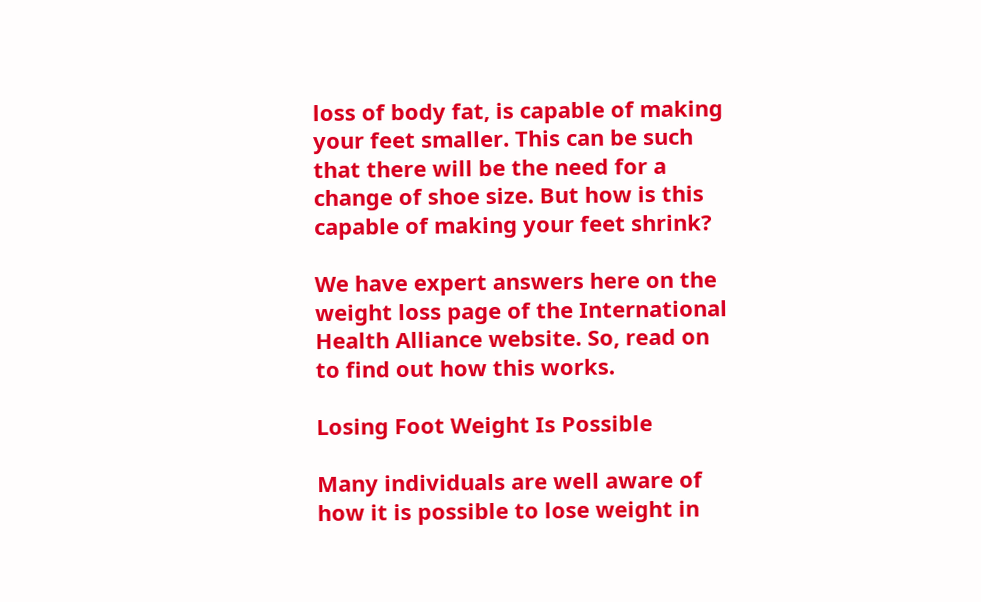loss of body fat, is capable of making your feet smaller. This can be such that there will be the need for a change of shoe size. But how is this capable of making your feet shrink?

We have expert answers here on the weight loss page of the International Health Alliance website. So, read on to find out how this works.

Losing Foot Weight Is Possible

Many individuals are well aware of how it is possible to lose weight in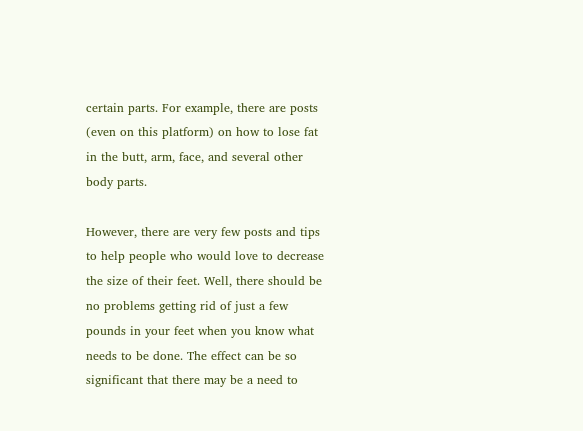certain parts. For example, there are posts (even on this platform) on how to lose fat in the butt, arm, face, and several other body parts.

However, there are very few posts and tips to help people who would love to decrease the size of their feet. Well, there should be no problems getting rid of just a few pounds in your feet when you know what needs to be done. The effect can be so significant that there may be a need to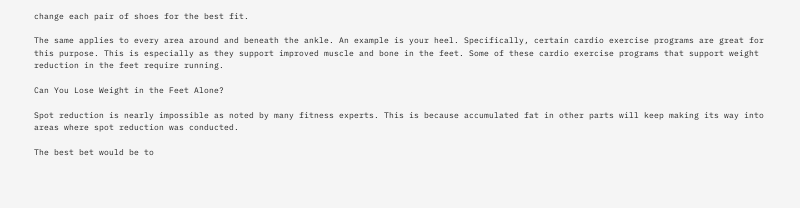change each pair of shoes for the best fit.

The same applies to every area around and beneath the ankle. An example is your heel. Specifically, certain cardio exercise programs are great for this purpose. This is especially as they support improved muscle and bone in the feet. Some of these cardio exercise programs that support weight reduction in the feet require running.

Can You Lose Weight in the Feet Alone?

Spot reduction is nearly impossible as noted by many fitness experts. This is because accumulated fat in other parts will keep making its way into areas where spot reduction was conducted.

The best bet would be to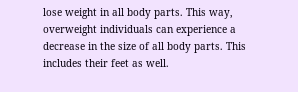lose weight in all body parts. This way, overweight individuals can experience a decrease in the size of all body parts. This includes their feet as well.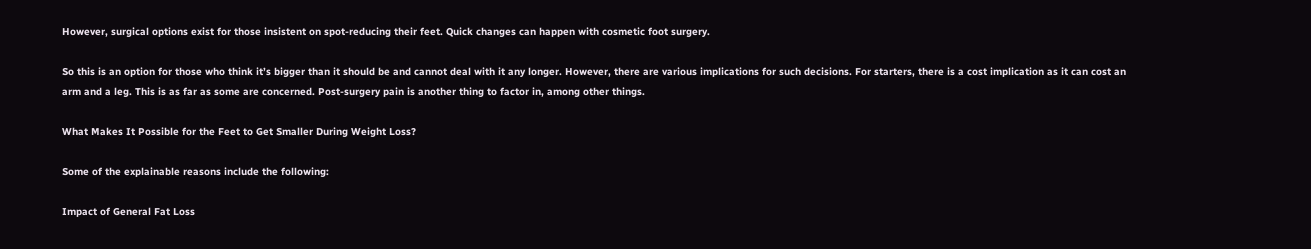However, surgical options exist for those insistent on spot-reducing their feet. Quick changes can happen with cosmetic foot surgery.

So this is an option for those who think it’s bigger than it should be and cannot deal with it any longer. However, there are various implications for such decisions. For starters, there is a cost implication as it can cost an arm and a leg. This is as far as some are concerned. Post-surgery pain is another thing to factor in, among other things.

What Makes It Possible for the Feet to Get Smaller During Weight Loss?

Some of the explainable reasons include the following:

Impact of General Fat Loss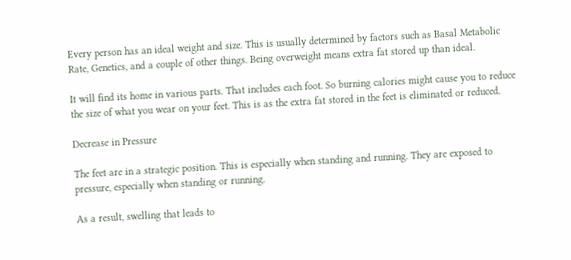Every person has an ideal weight and size. This is usually determined by factors such as Basal Metabolic Rate, Genetics, and a couple of other things. Being overweight means extra fat stored up than ideal.

It will find its home in various parts. That includes each foot. So burning calories might cause you to reduce the size of what you wear on your feet. This is as the extra fat stored in the feet is eliminated or reduced.

Decrease in Pressure

The feet are in a strategic position. This is especially when standing and running. They are exposed to pressure, especially when standing or running.

As a result, swelling that leads to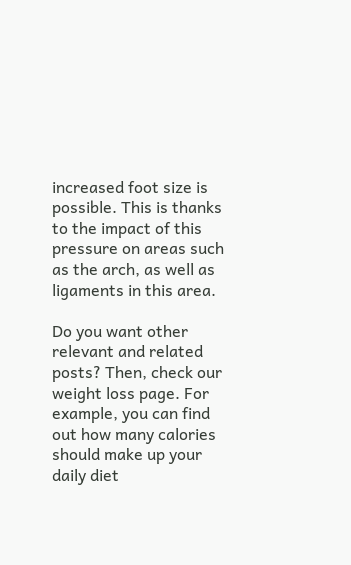increased foot size is possible. This is thanks to the impact of this pressure on areas such as the arch, as well as ligaments in this area.

Do you want other relevant and related posts? Then, check our weight loss page. For example, you can find out how many calories should make up your daily diet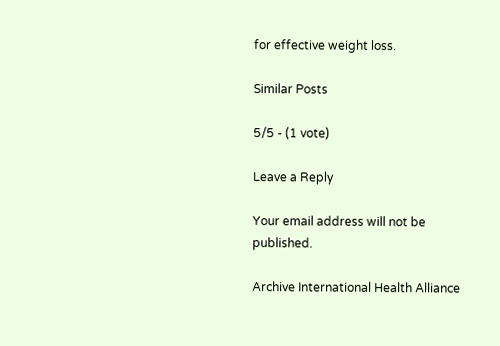for effective weight loss.

Similar Posts

5/5 - (1 vote)

Leave a Reply

Your email address will not be published.

Archive International Health Alliance